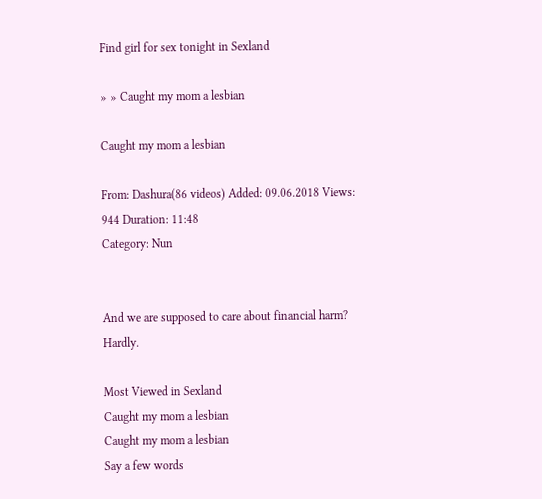Find girl for sex tonight in Sexland

» » Caught my mom a lesbian

Caught my mom a lesbian

From: Dashura(86 videos) Added: 09.06.2018 Views: 944 Duration: 11:48
Category: Nun


And we are supposed to care about financial harm? Hardly.

Most Viewed in Sexland
Caught my mom a lesbian
Caught my mom a lesbian
Say a few words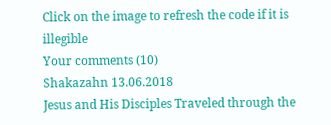Click on the image to refresh the code if it is illegible
Your comments (10)
Shakazahn 13.06.2018
Jesus and His Disciples Traveled through the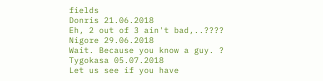fields
Donris 21.06.2018
Eh, 2 out of 3 ain't bad,..????
Nigore 29.06.2018
Wait. Because you know a guy. ?
Tygokasa 05.07.2018
Let us see if you have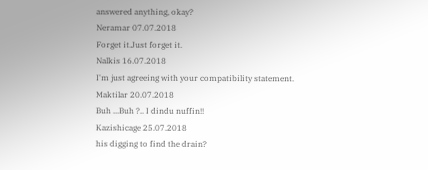answered anything, okay?
Neramar 07.07.2018
Forget it.Just forget it.
Nalkis 16.07.2018
I'm just agreeing with your compatibility statement.
Maktilar 20.07.2018
Buh ...Buh ?.. I dindu nuffin!!
Kazishicage 25.07.2018
his digging to find the drain?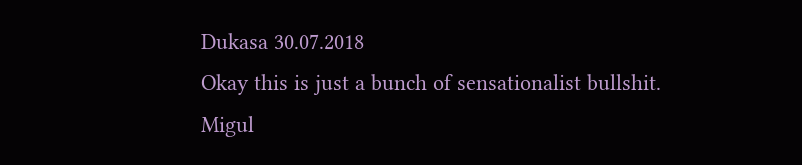Dukasa 30.07.2018
Okay this is just a bunch of sensationalist bullshit.
Migul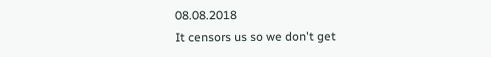08.08.2018
It censors us so we don't get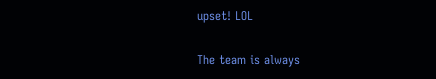upset! LOL

The team is always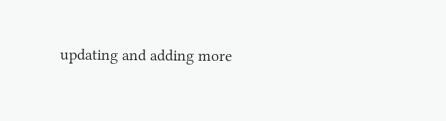updating and adding more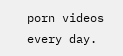porn videos every day.